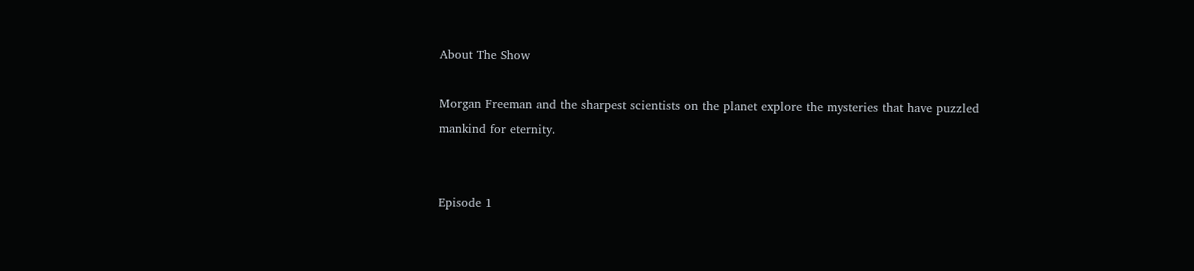About The Show

Morgan Freeman and the sharpest scientists on the planet explore the mysteries that have puzzled mankind for eternity.


Episode 1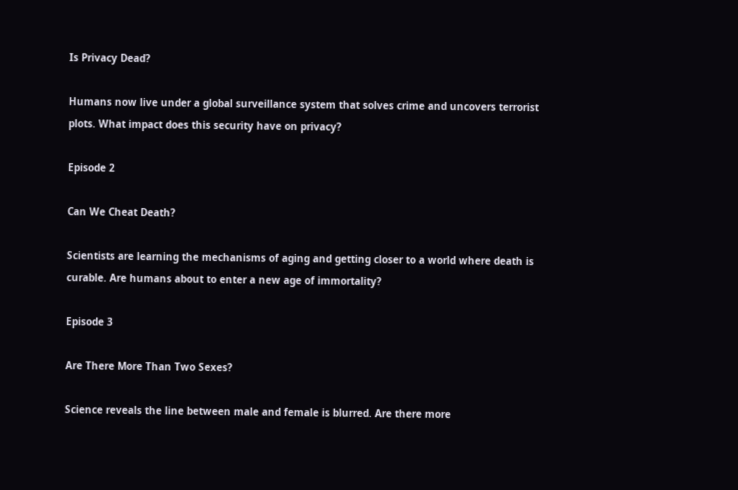Is Privacy Dead?

Humans now live under a global surveillance system that solves crime and uncovers terrorist plots. What impact does this security have on privacy?

Episode 2

Can We Cheat Death?

Scientists are learning the mechanisms of aging and getting closer to a world where death is curable. Are humans about to enter a new age of immortality?

Episode 3

Are There More Than Two Sexes?

Science reveals the line between male and female is blurred. Are there more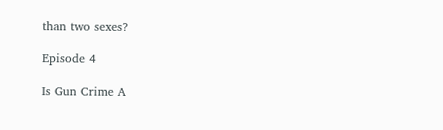than two sexes?

Episode 4

Is Gun Crime A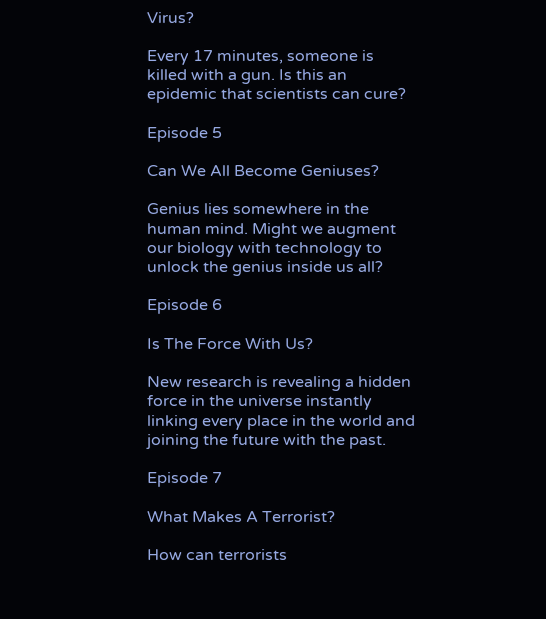Virus?

Every 17 minutes, someone is killed with a gun. Is this an epidemic that scientists can cure?

Episode 5

Can We All Become Geniuses?

Genius lies somewhere in the human mind. Might we augment our biology with technology to unlock the genius inside us all?

Episode 6

Is The Force With Us?

New research is revealing a hidden force in the universe instantly linking every place in the world and joining the future with the past.

Episode 7

What Makes A Terrorist?

How can terrorists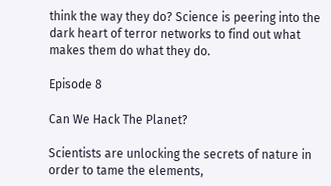think the way they do? Science is peering into the dark heart of terror networks to find out what makes them do what they do.

Episode 8

Can We Hack The Planet?

Scientists are unlocking the secrets of nature in order to tame the elements,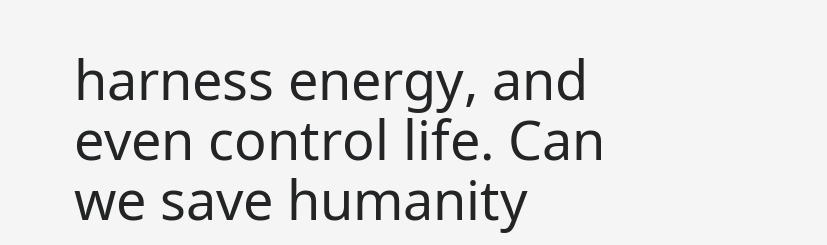harness energy, and even control life. Can we save humanity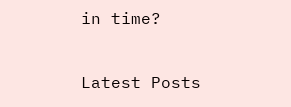in time?

Latest Posts